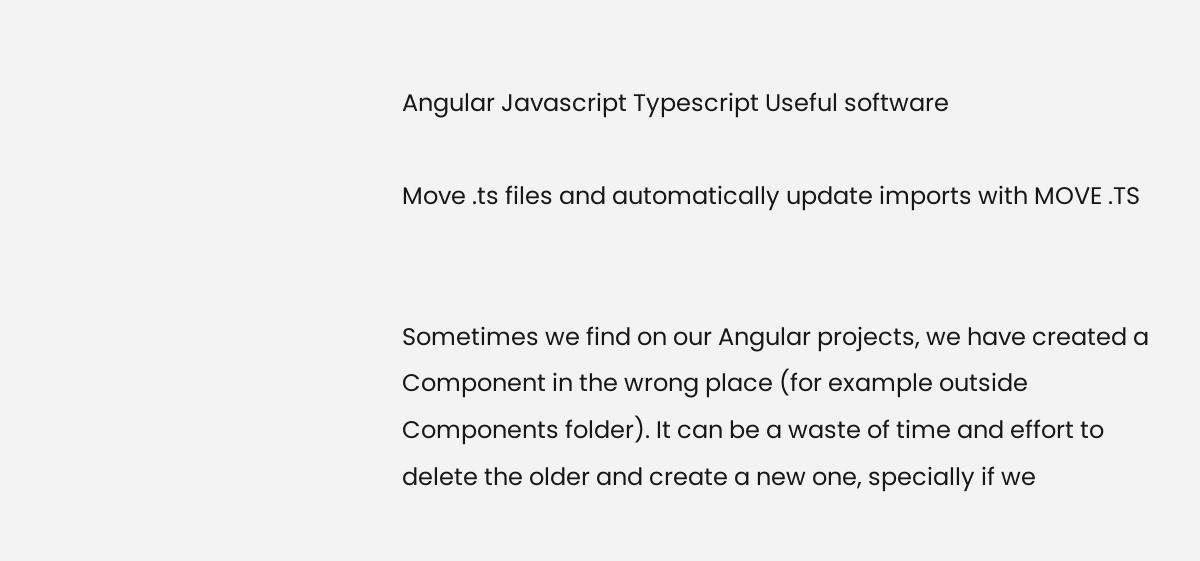Angular Javascript Typescript Useful software

Move .ts files and automatically update imports with MOVE .TS


Sometimes we find on our Angular projects, we have created a Component in the wrong place (for example outside Components folder). It can be a waste of time and effort to delete the older and create a new one, specially if we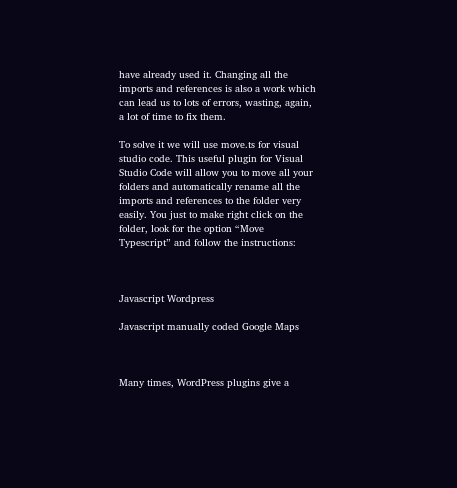have already used it. Changing all the imports and references is also a work which can lead us to lots of errors, wasting, again, a lot of time to fix them.

To solve it we will use move.ts for visual studio code. This useful plugin for Visual Studio Code will allow you to move all your folders and automatically rename all the imports and references to the folder very easily. You just to make right click on the folder, look for the option “Move Typescript” and follow the instructions:



Javascript Wordpress

Javascript manually coded Google Maps



Many times, WordPress plugins give a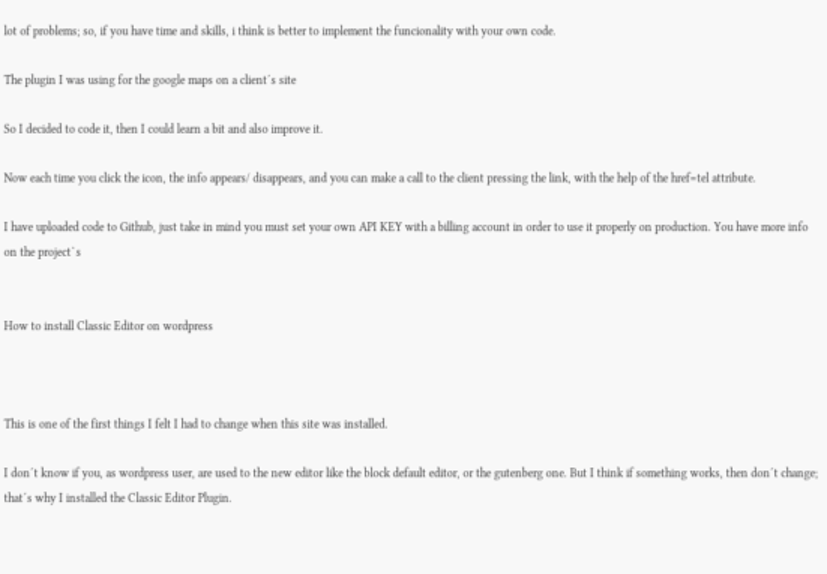lot of problems; so, if you have time and skills, i think is better to implement the funcionality with your own code.

The plugin I was using for the google maps on a client´s site

So I decided to code it, then I could learn a bit and also improve it.

Now each time you click the icon, the info appears/ disappears, and you can make a call to the client pressing the link, with the help of the href=tel attribute.

I have uploaded code to Github, just take in mind you must set your own API KEY with a billing account in order to use it properly on production. You have more info on the project`s


How to install Classic Editor on wordpress



This is one of the first things I felt I had to change when this site was installed.

I don´t know if you, as wordpress user, are used to the new editor like the block default editor, or the gutenberg one. But I think if something works, then don´t change; that´s why I installed the Classic Editor Plugin.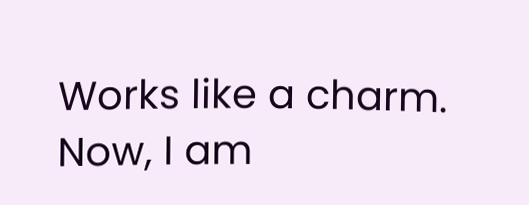Works like a charm. Now, I am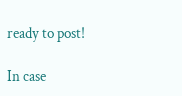ready to post!

In case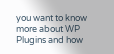you want to know more about WP Plugins and how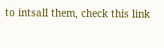to intsall them, check this link